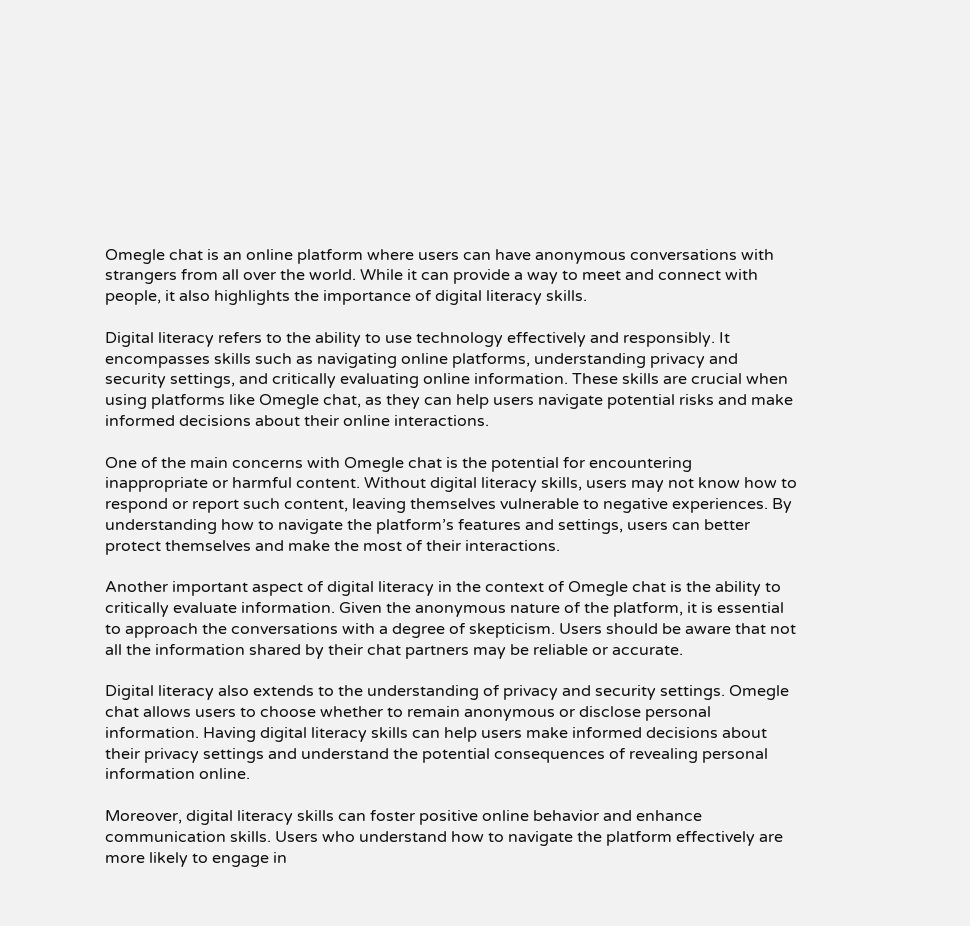Omegle chat is an online platform where users can have anonymous conversations with strangers from all over the world. While it can provide a way to meet and connect with people, it also highlights the importance of digital literacy skills.

Digital literacy refers to the ability to use technology effectively and responsibly. It encompasses skills such as navigating online platforms, understanding privacy and security settings, and critically evaluating online information. These skills are crucial when using platforms like Omegle chat, as they can help users navigate potential risks and make informed decisions about their online interactions.

One of the main concerns with Omegle chat is the potential for encountering inappropriate or harmful content. Without digital literacy skills, users may not know how to respond or report such content, leaving themselves vulnerable to negative experiences. By understanding how to navigate the platform’s features and settings, users can better protect themselves and make the most of their interactions.

Another important aspect of digital literacy in the context of Omegle chat is the ability to critically evaluate information. Given the anonymous nature of the platform, it is essential to approach the conversations with a degree of skepticism. Users should be aware that not all the information shared by their chat partners may be reliable or accurate.

Digital literacy also extends to the understanding of privacy and security settings. Omegle chat allows users to choose whether to remain anonymous or disclose personal information. Having digital literacy skills can help users make informed decisions about their privacy settings and understand the potential consequences of revealing personal information online.

Moreover, digital literacy skills can foster positive online behavior and enhance communication skills. Users who understand how to navigate the platform effectively are more likely to engage in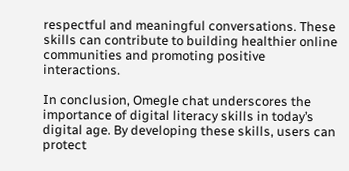respectful and meaningful conversations. These skills can contribute to building healthier online communities and promoting positive interactions.

In conclusion, Omegle chat underscores the importance of digital literacy skills in today’s digital age. By developing these skills, users can protect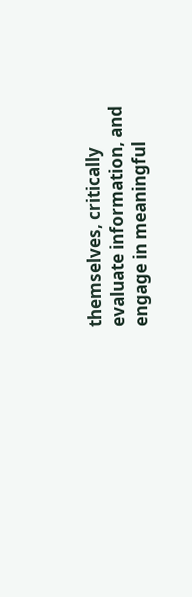themselves, critically evaluate information, and engage in meaningful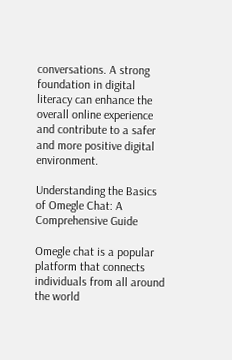conversations. A strong foundation in digital literacy can enhance the overall online experience and contribute to a safer and more positive digital environment.

Understanding the Basics of Omegle Chat: A Comprehensive Guide

Omegle chat is a popular platform that connects individuals from all around the world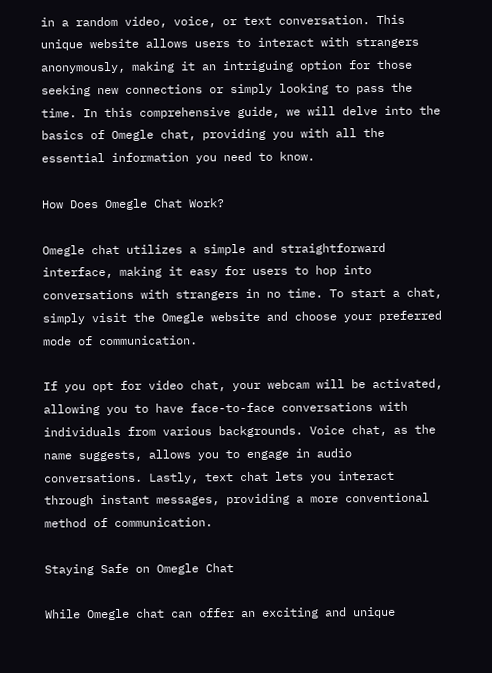in a random video, voice, or text conversation. This unique website allows users to interact with strangers anonymously, making it an intriguing option for those seeking new connections or simply looking to pass the time. In this comprehensive guide, we will delve into the basics of Omegle chat, providing you with all the essential information you need to know.

How Does Omegle Chat Work?

Omegle chat utilizes a simple and straightforward interface, making it easy for users to hop into conversations with strangers in no time. To start a chat, simply visit the Omegle website and choose your preferred mode of communication.

If you opt for video chat, your webcam will be activated, allowing you to have face-to-face conversations with individuals from various backgrounds. Voice chat, as the name suggests, allows you to engage in audio conversations. Lastly, text chat lets you interact through instant messages, providing a more conventional method of communication.

Staying Safe on Omegle Chat

While Omegle chat can offer an exciting and unique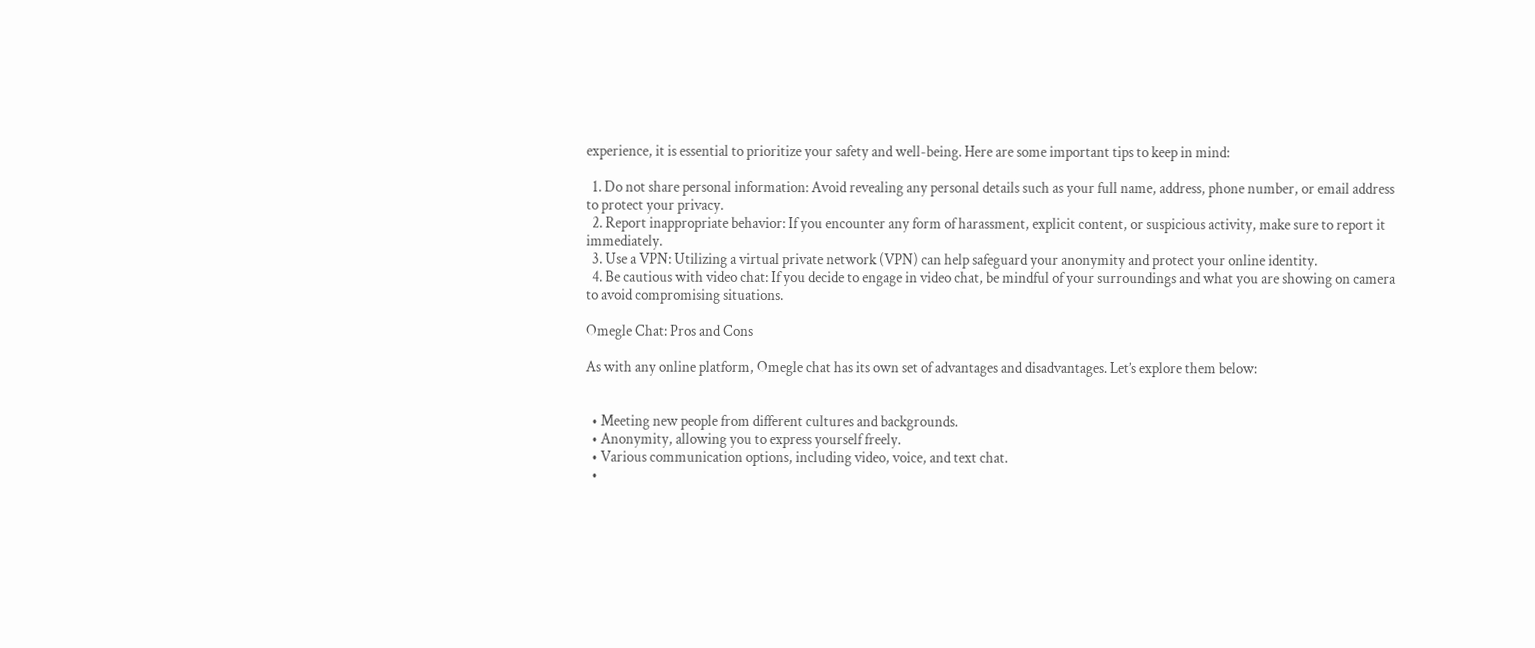experience, it is essential to prioritize your safety and well-being. Here are some important tips to keep in mind:

  1. Do not share personal information: Avoid revealing any personal details such as your full name, address, phone number, or email address to protect your privacy.
  2. Report inappropriate behavior: If you encounter any form of harassment, explicit content, or suspicious activity, make sure to report it immediately.
  3. Use a VPN: Utilizing a virtual private network (VPN) can help safeguard your anonymity and protect your online identity.
  4. Be cautious with video chat: If you decide to engage in video chat, be mindful of your surroundings and what you are showing on camera to avoid compromising situations.

Omegle Chat: Pros and Cons

As with any online platform, Omegle chat has its own set of advantages and disadvantages. Let’s explore them below:


  • Meeting new people from different cultures and backgrounds.
  • Anonymity, allowing you to express yourself freely.
  • Various communication options, including video, voice, and text chat.
  •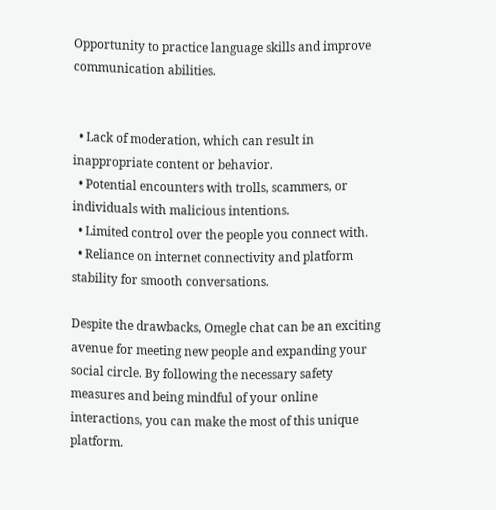Opportunity to practice language skills and improve communication abilities.


  • Lack of moderation, which can result in inappropriate content or behavior.
  • Potential encounters with trolls, scammers, or individuals with malicious intentions.
  • Limited control over the people you connect with.
  • Reliance on internet connectivity and platform stability for smooth conversations.

Despite the drawbacks, Omegle chat can be an exciting avenue for meeting new people and expanding your social circle. By following the necessary safety measures and being mindful of your online interactions, you can make the most of this unique platform.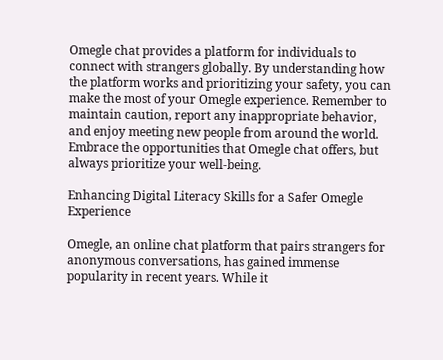Omegle chat provides a platform for individuals to connect with strangers globally. By understanding how the platform works and prioritizing your safety, you can make the most of your Omegle experience. Remember to maintain caution, report any inappropriate behavior, and enjoy meeting new people from around the world. Embrace the opportunities that Omegle chat offers, but always prioritize your well-being.

Enhancing Digital Literacy Skills for a Safer Omegle Experience

Omegle, an online chat platform that pairs strangers for anonymous conversations, has gained immense popularity in recent years. While it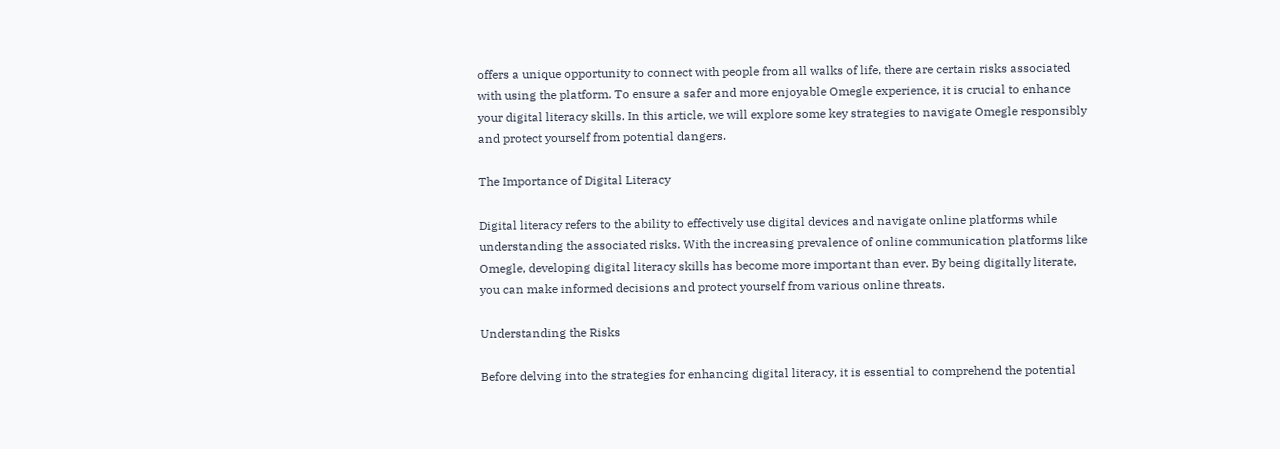offers a unique opportunity to connect with people from all walks of life, there are certain risks associated with using the platform. To ensure a safer and more enjoyable Omegle experience, it is crucial to enhance your digital literacy skills. In this article, we will explore some key strategies to navigate Omegle responsibly and protect yourself from potential dangers.

The Importance of Digital Literacy

Digital literacy refers to the ability to effectively use digital devices and navigate online platforms while understanding the associated risks. With the increasing prevalence of online communication platforms like Omegle, developing digital literacy skills has become more important than ever. By being digitally literate, you can make informed decisions and protect yourself from various online threats.

Understanding the Risks

Before delving into the strategies for enhancing digital literacy, it is essential to comprehend the potential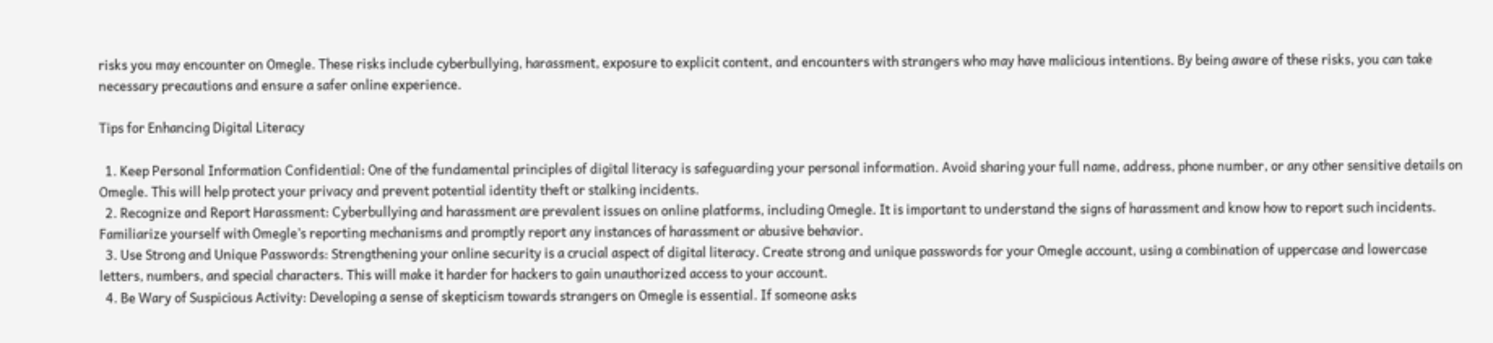risks you may encounter on Omegle. These risks include cyberbullying, harassment, exposure to explicit content, and encounters with strangers who may have malicious intentions. By being aware of these risks, you can take necessary precautions and ensure a safer online experience.

Tips for Enhancing Digital Literacy

  1. Keep Personal Information Confidential: One of the fundamental principles of digital literacy is safeguarding your personal information. Avoid sharing your full name, address, phone number, or any other sensitive details on Omegle. This will help protect your privacy and prevent potential identity theft or stalking incidents.
  2. Recognize and Report Harassment: Cyberbullying and harassment are prevalent issues on online platforms, including Omegle. It is important to understand the signs of harassment and know how to report such incidents. Familiarize yourself with Omegle’s reporting mechanisms and promptly report any instances of harassment or abusive behavior.
  3. Use Strong and Unique Passwords: Strengthening your online security is a crucial aspect of digital literacy. Create strong and unique passwords for your Omegle account, using a combination of uppercase and lowercase letters, numbers, and special characters. This will make it harder for hackers to gain unauthorized access to your account.
  4. Be Wary of Suspicious Activity: Developing a sense of skepticism towards strangers on Omegle is essential. If someone asks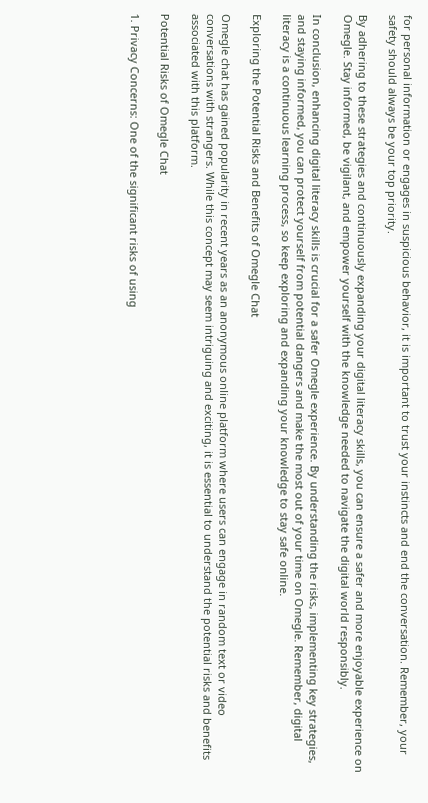for personal information or engages in suspicious behavior, it is important to trust your instincts and end the conversation. Remember, your safety should always be your top priority.

By adhering to these strategies and continuously expanding your digital literacy skills, you can ensure a safer and more enjoyable experience on Omegle. Stay informed, be vigilant, and empower yourself with the knowledge needed to navigate the digital world responsibly.

In conclusion, enhancing digital literacy skills is crucial for a safer Omegle experience. By understanding the risks, implementing key strategies, and staying informed, you can protect yourself from potential dangers and make the most out of your time on Omegle. Remember, digital literacy is a continuous learning process, so keep exploring and expanding your knowledge to stay safe online.

Exploring the Potential Risks and Benefits of Omegle Chat

Omegle chat has gained popularity in recent years as an anonymous online platform where users can engage in random text or video conversations with strangers. While this concept may seem intriguing and exciting, it is essential to understand the potential risks and benefits associated with this platform.

Potential Risks of Omegle Chat

1. Privacy Concerns: One of the significant risks of using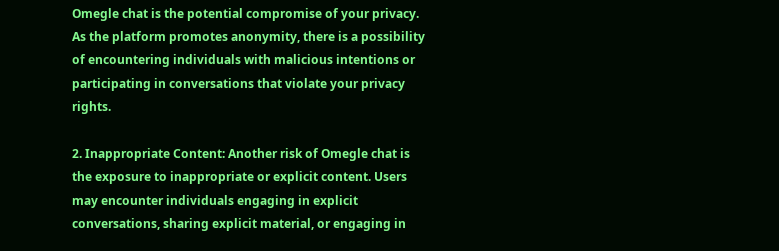Omegle chat is the potential compromise of your privacy. As the platform promotes anonymity, there is a possibility of encountering individuals with malicious intentions or participating in conversations that violate your privacy rights.

2. Inappropriate Content: Another risk of Omegle chat is the exposure to inappropriate or explicit content. Users may encounter individuals engaging in explicit conversations, sharing explicit material, or engaging in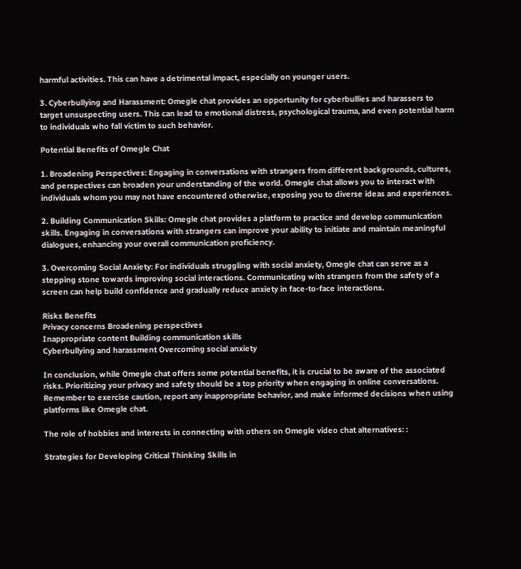harmful activities. This can have a detrimental impact, especially on younger users.

3. Cyberbullying and Harassment: Omegle chat provides an opportunity for cyberbullies and harassers to target unsuspecting users. This can lead to emotional distress, psychological trauma, and even potential harm to individuals who fall victim to such behavior.

Potential Benefits of Omegle Chat

1. Broadening Perspectives: Engaging in conversations with strangers from different backgrounds, cultures, and perspectives can broaden your understanding of the world. Omegle chat allows you to interact with individuals whom you may not have encountered otherwise, exposing you to diverse ideas and experiences.

2. Building Communication Skills: Omegle chat provides a platform to practice and develop communication skills. Engaging in conversations with strangers can improve your ability to initiate and maintain meaningful dialogues, enhancing your overall communication proficiency.

3. Overcoming Social Anxiety: For individuals struggling with social anxiety, Omegle chat can serve as a stepping stone towards improving social interactions. Communicating with strangers from the safety of a screen can help build confidence and gradually reduce anxiety in face-to-face interactions.

Risks Benefits
Privacy concerns Broadening perspectives
Inappropriate content Building communication skills
Cyberbullying and harassment Overcoming social anxiety

In conclusion, while Omegle chat offers some potential benefits, it is crucial to be aware of the associated risks. Prioritizing your privacy and safety should be a top priority when engaging in online conversations. Remember to exercise caution, report any inappropriate behavior, and make informed decisions when using platforms like Omegle chat.

The role of hobbies and interests in connecting with others on Omegle video chat alternatives: :

Strategies for Developing Critical Thinking Skills in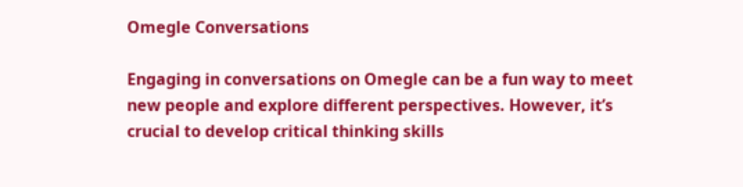Omegle Conversations

Engaging in conversations on Omegle can be a fun way to meet new people and explore different perspectives. However, it’s crucial to develop critical thinking skills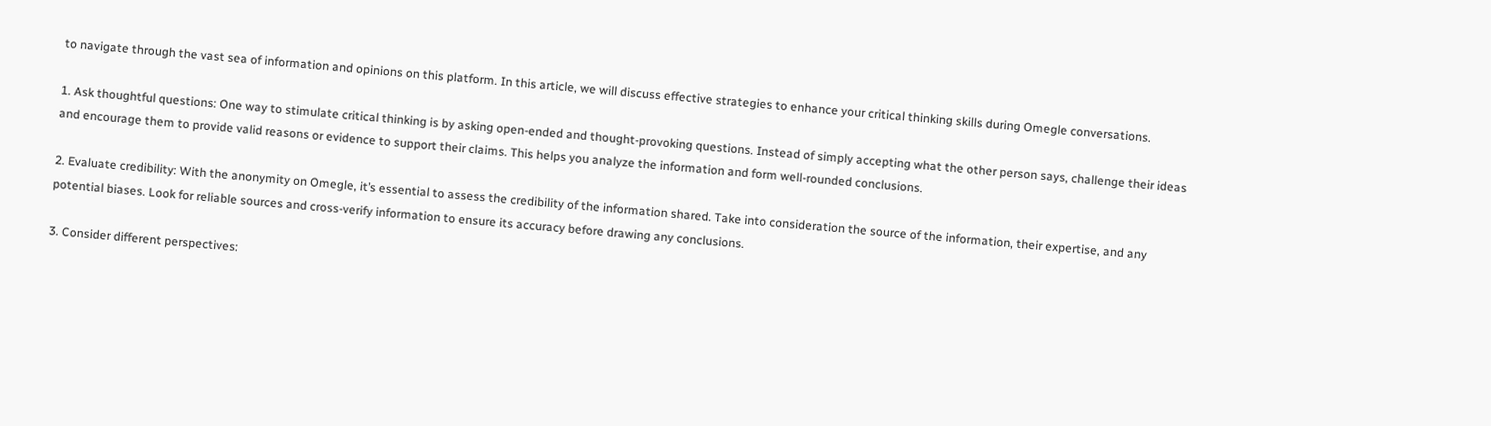to navigate through the vast sea of information and opinions on this platform. In this article, we will discuss effective strategies to enhance your critical thinking skills during Omegle conversations.

1. Ask thoughtful questions: One way to stimulate critical thinking is by asking open-ended and thought-provoking questions. Instead of simply accepting what the other person says, challenge their ideas and encourage them to provide valid reasons or evidence to support their claims. This helps you analyze the information and form well-rounded conclusions.

2. Evaluate credibility: With the anonymity on Omegle, it’s essential to assess the credibility of the information shared. Take into consideration the source of the information, their expertise, and any potential biases. Look for reliable sources and cross-verify information to ensure its accuracy before drawing any conclusions.

3. Consider different perspectives: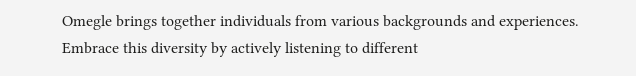Omegle brings together individuals from various backgrounds and experiences. Embrace this diversity by actively listening to different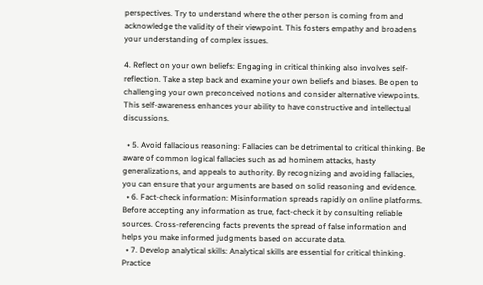perspectives. Try to understand where the other person is coming from and acknowledge the validity of their viewpoint. This fosters empathy and broadens your understanding of complex issues.

4. Reflect on your own beliefs: Engaging in critical thinking also involves self-reflection. Take a step back and examine your own beliefs and biases. Be open to challenging your own preconceived notions and consider alternative viewpoints. This self-awareness enhances your ability to have constructive and intellectual discussions.

  • 5. Avoid fallacious reasoning: Fallacies can be detrimental to critical thinking. Be aware of common logical fallacies such as ad hominem attacks, hasty generalizations, and appeals to authority. By recognizing and avoiding fallacies, you can ensure that your arguments are based on solid reasoning and evidence.
  • 6. Fact-check information: Misinformation spreads rapidly on online platforms. Before accepting any information as true, fact-check it by consulting reliable sources. Cross-referencing facts prevents the spread of false information and helps you make informed judgments based on accurate data.
  • 7. Develop analytical skills: Analytical skills are essential for critical thinking. Practice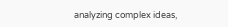analyzing complex ideas,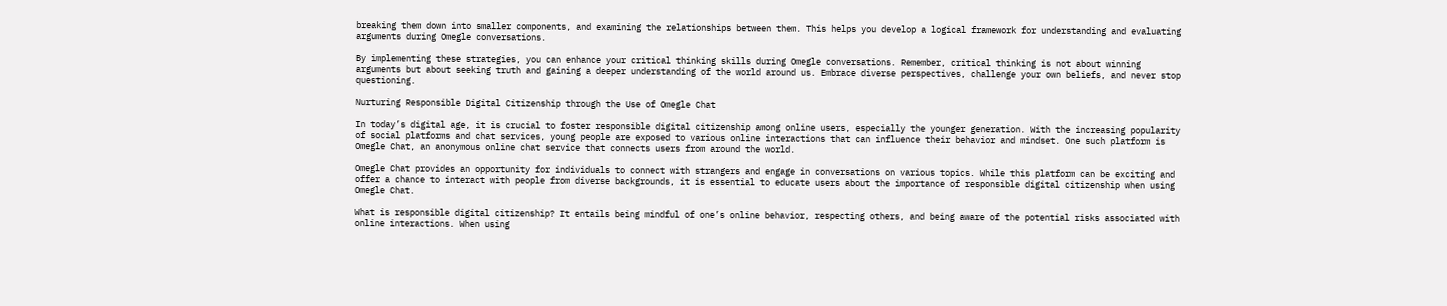breaking them down into smaller components, and examining the relationships between them. This helps you develop a logical framework for understanding and evaluating arguments during Omegle conversations.

By implementing these strategies, you can enhance your critical thinking skills during Omegle conversations. Remember, critical thinking is not about winning arguments but about seeking truth and gaining a deeper understanding of the world around us. Embrace diverse perspectives, challenge your own beliefs, and never stop questioning.

Nurturing Responsible Digital Citizenship through the Use of Omegle Chat

In today’s digital age, it is crucial to foster responsible digital citizenship among online users, especially the younger generation. With the increasing popularity of social platforms and chat services, young people are exposed to various online interactions that can influence their behavior and mindset. One such platform is Omegle Chat, an anonymous online chat service that connects users from around the world.

Omegle Chat provides an opportunity for individuals to connect with strangers and engage in conversations on various topics. While this platform can be exciting and offer a chance to interact with people from diverse backgrounds, it is essential to educate users about the importance of responsible digital citizenship when using Omegle Chat.

What is responsible digital citizenship? It entails being mindful of one’s online behavior, respecting others, and being aware of the potential risks associated with online interactions. When using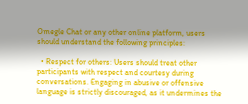Omegle Chat or any other online platform, users should understand the following principles:

  • Respect for others: Users should treat other participants with respect and courtesy during conversations. Engaging in abusive or offensive language is strictly discouraged, as it undermines the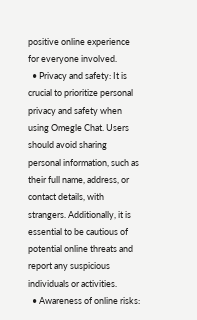positive online experience for everyone involved.
  • Privacy and safety: It is crucial to prioritize personal privacy and safety when using Omegle Chat. Users should avoid sharing personal information, such as their full name, address, or contact details, with strangers. Additionally, it is essential to be cautious of potential online threats and report any suspicious individuals or activities.
  • Awareness of online risks: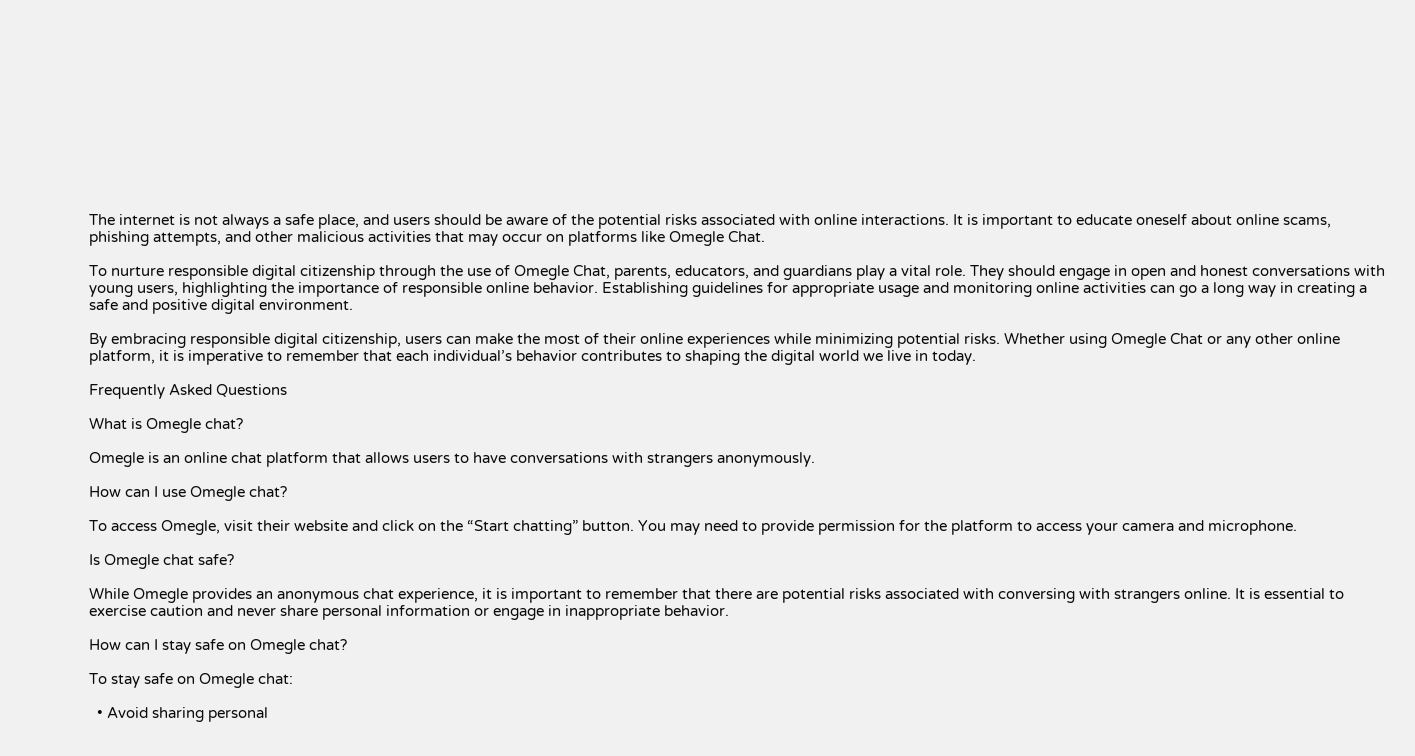The internet is not always a safe place, and users should be aware of the potential risks associated with online interactions. It is important to educate oneself about online scams, phishing attempts, and other malicious activities that may occur on platforms like Omegle Chat.

To nurture responsible digital citizenship through the use of Omegle Chat, parents, educators, and guardians play a vital role. They should engage in open and honest conversations with young users, highlighting the importance of responsible online behavior. Establishing guidelines for appropriate usage and monitoring online activities can go a long way in creating a safe and positive digital environment.

By embracing responsible digital citizenship, users can make the most of their online experiences while minimizing potential risks. Whether using Omegle Chat or any other online platform, it is imperative to remember that each individual’s behavior contributes to shaping the digital world we live in today.

Frequently Asked Questions

What is Omegle chat?

Omegle is an online chat platform that allows users to have conversations with strangers anonymously.

How can I use Omegle chat?

To access Omegle, visit their website and click on the “Start chatting” button. You may need to provide permission for the platform to access your camera and microphone.

Is Omegle chat safe?

While Omegle provides an anonymous chat experience, it is important to remember that there are potential risks associated with conversing with strangers online. It is essential to exercise caution and never share personal information or engage in inappropriate behavior.

How can I stay safe on Omegle chat?

To stay safe on Omegle chat:

  • Avoid sharing personal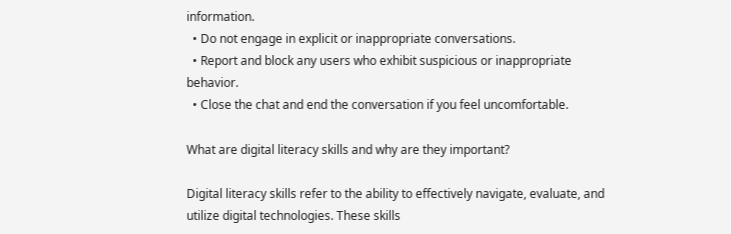information.
  • Do not engage in explicit or inappropriate conversations.
  • Report and block any users who exhibit suspicious or inappropriate behavior.
  • Close the chat and end the conversation if you feel uncomfortable.

What are digital literacy skills and why are they important?

Digital literacy skills refer to the ability to effectively navigate, evaluate, and utilize digital technologies. These skills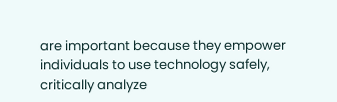are important because they empower individuals to use technology safely, critically analyze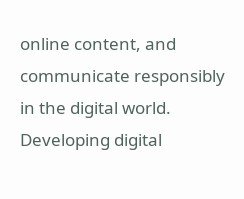online content, and communicate responsibly in the digital world. Developing digital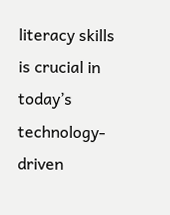literacy skills is crucial in today’s technology-driven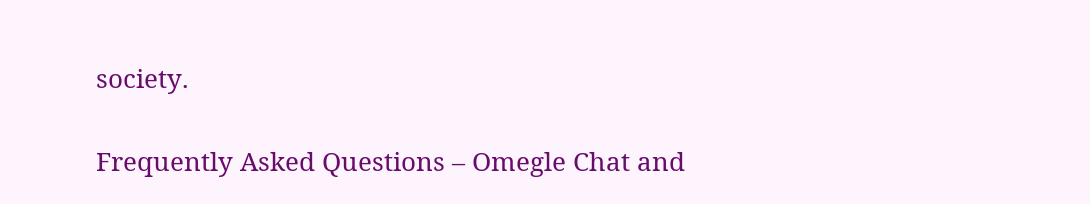society.

Frequently Asked Questions – Omegle Chat and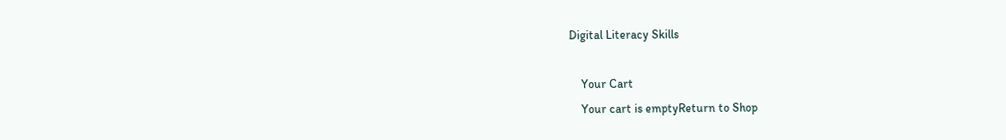Digital Literacy Skills

    Your Cart
    Your cart is emptyReturn to Shop